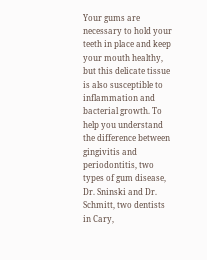Your gums are necessary to hold your teeth in place and keep your mouth healthy, but this delicate tissue is also susceptible to inflammation and bacterial growth. To help you understand the difference between gingivitis and periodontitis, two types of gum disease, Dr. Sninski and Dr. Schmitt, two dentists in Cary,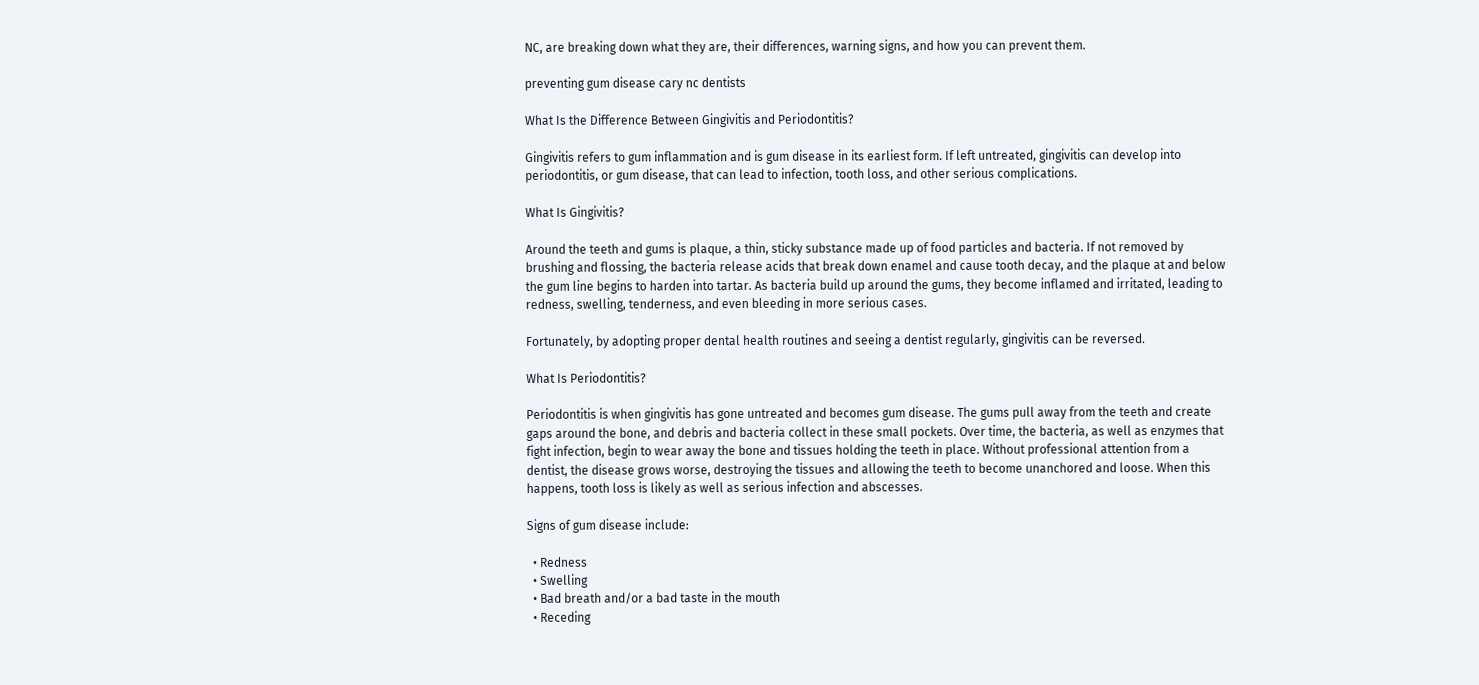NC, are breaking down what they are, their differences, warning signs, and how you can prevent them.

preventing gum disease cary nc dentists

What Is the Difference Between Gingivitis and Periodontitis?

Gingivitis refers to gum inflammation and is gum disease in its earliest form. If left untreated, gingivitis can develop into periodontitis, or gum disease, that can lead to infection, tooth loss, and other serious complications.

What Is Gingivitis?

Around the teeth and gums is plaque, a thin, sticky substance made up of food particles and bacteria. If not removed by brushing and flossing, the bacteria release acids that break down enamel and cause tooth decay, and the plaque at and below the gum line begins to harden into tartar. As bacteria build up around the gums, they become inflamed and irritated, leading to redness, swelling, tenderness, and even bleeding in more serious cases.

Fortunately, by adopting proper dental health routines and seeing a dentist regularly, gingivitis can be reversed.

What Is Periodontitis?

Periodontitis is when gingivitis has gone untreated and becomes gum disease. The gums pull away from the teeth and create gaps around the bone, and debris and bacteria collect in these small pockets. Over time, the bacteria, as well as enzymes that fight infection, begin to wear away the bone and tissues holding the teeth in place. Without professional attention from a dentist, the disease grows worse, destroying the tissues and allowing the teeth to become unanchored and loose. When this happens, tooth loss is likely as well as serious infection and abscesses.

Signs of gum disease include:

  • Redness
  • Swelling
  • Bad breath and/or a bad taste in the mouth
  • Receding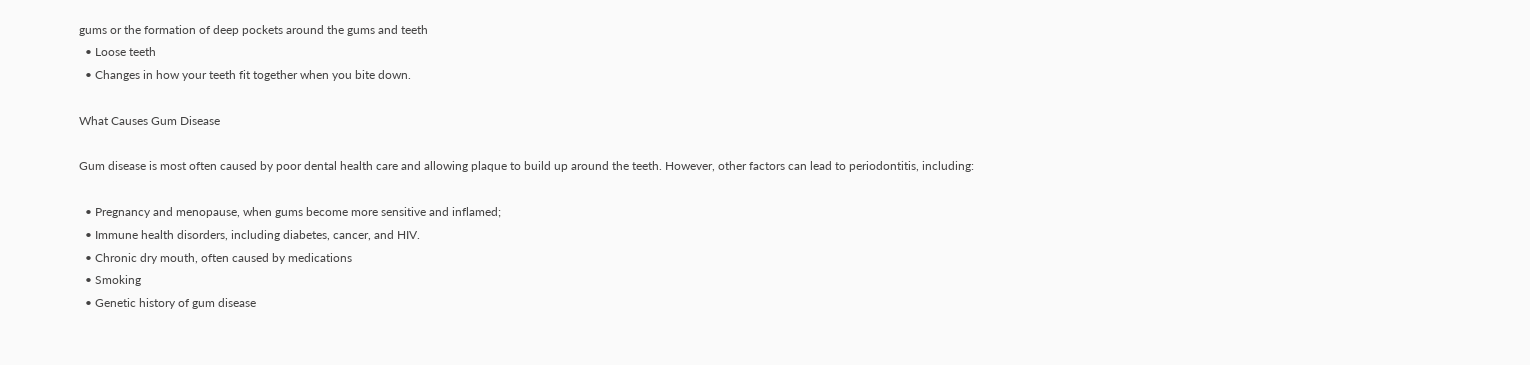gums or the formation of deep pockets around the gums and teeth
  • Loose teeth
  • Changes in how your teeth fit together when you bite down.

What Causes Gum Disease

Gum disease is most often caused by poor dental health care and allowing plaque to build up around the teeth. However, other factors can lead to periodontitis, including:

  • Pregnancy and menopause, when gums become more sensitive and inflamed;
  • Immune health disorders, including diabetes, cancer, and HIV.
  • Chronic dry mouth, often caused by medications
  • Smoking
  • Genetic history of gum disease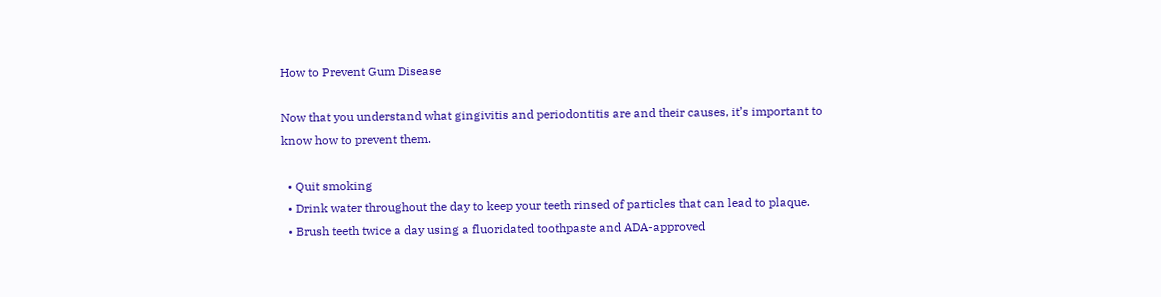How to Prevent Gum Disease

Now that you understand what gingivitis and periodontitis are and their causes, it’s important to know how to prevent them.

  • Quit smoking
  • Drink water throughout the day to keep your teeth rinsed of particles that can lead to plaque.
  • Brush teeth twice a day using a fluoridated toothpaste and ADA-approved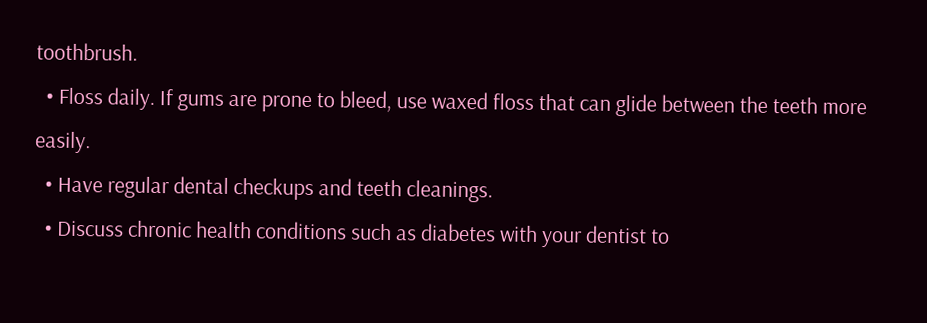toothbrush.
  • Floss daily. If gums are prone to bleed, use waxed floss that can glide between the teeth more easily.
  • Have regular dental checkups and teeth cleanings.
  • Discuss chronic health conditions such as diabetes with your dentist to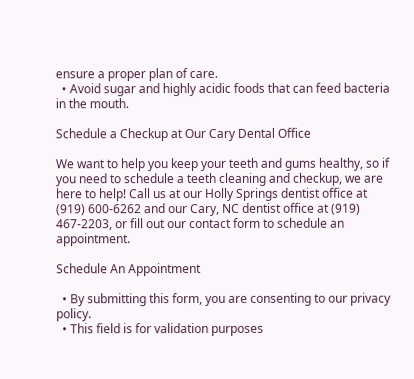ensure a proper plan of care.
  • Avoid sugar and highly acidic foods that can feed bacteria in the mouth.

Schedule a Checkup at Our Cary Dental Office

We want to help you keep your teeth and gums healthy, so if you need to schedule a teeth cleaning and checkup, we are here to help! Call us at our Holly Springs dentist office at (919) 600-6262 and our Cary, NC dentist office at (919) 467-2203, or fill out our contact form to schedule an appointment.

Schedule An Appointment

  • By submitting this form, you are consenting to our privacy policy.
  • This field is for validation purposes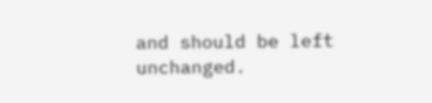and should be left unchanged.